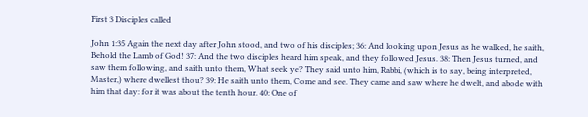First 3 Disciples called

John 1:35 Again the next day after John stood, and two of his disciples; 36: And looking upon Jesus as he walked, he saith, Behold the Lamb of God! 37: And the two disciples heard him speak, and they followed Jesus. 38: Then Jesus turned, and saw them following, and saith unto them, What seek ye? They said unto him, Rabbi, (which is to say, being interpreted, Master,) where dwellest thou? 39: He saith unto them, Come and see. They came and saw where he dwelt, and abode with him that day: for it was about the tenth hour. 40: One of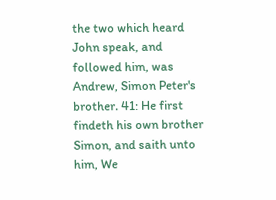the two which heard John speak, and followed him, was Andrew, Simon Peter's brother. 41: He first findeth his own brother Simon, and saith unto him, We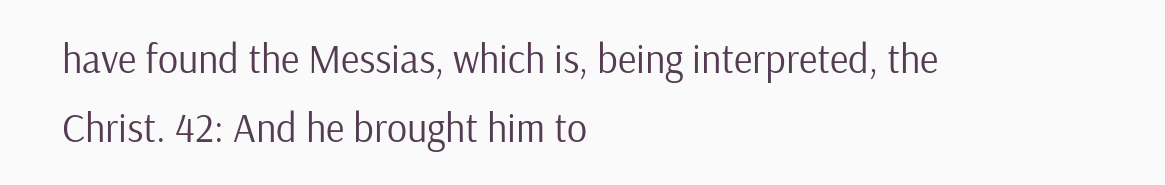have found the Messias, which is, being interpreted, the Christ. 42: And he brought him to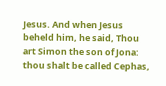Jesus. And when Jesus beheld him, he said, Thou art Simon the son of Jona: thou shalt be called Cephas,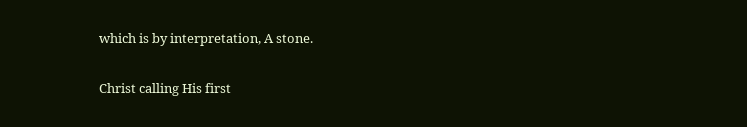which is by interpretation, A stone.

Christ calling His first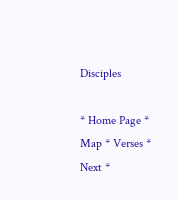Disciples

* Home Page * Map * Verses * Next *